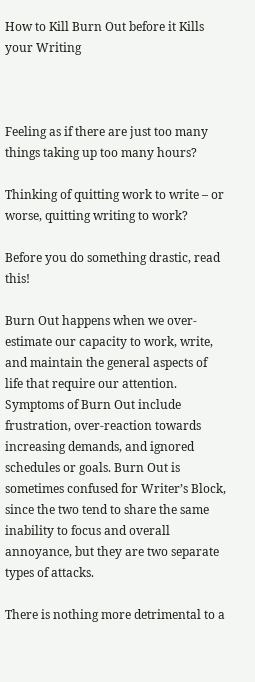How to Kill Burn Out before it Kills your Writing



Feeling as if there are just too many things taking up too many hours?

Thinking of quitting work to write – or worse, quitting writing to work?

Before you do something drastic, read this!

Burn Out happens when we over-estimate our capacity to work, write, and maintain the general aspects of life that require our attention. Symptoms of Burn Out include frustration, over-reaction towards increasing demands, and ignored schedules or goals. Burn Out is sometimes confused for Writer’s Block, since the two tend to share the same inability to focus and overall annoyance, but they are two separate types of attacks.

There is nothing more detrimental to a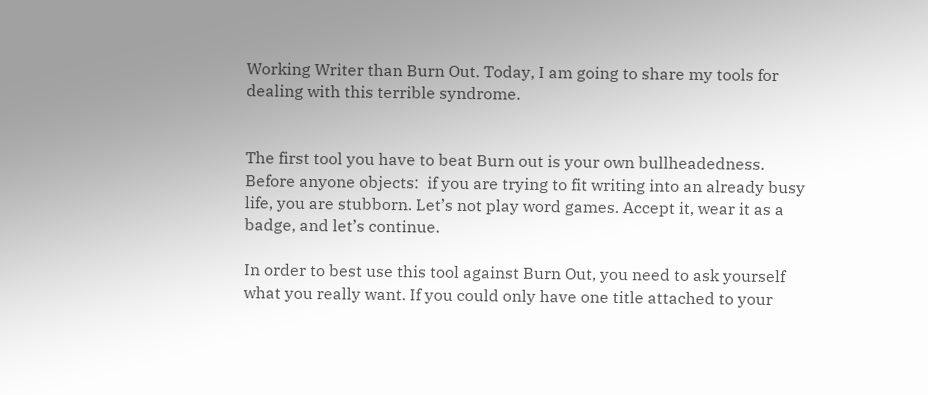Working Writer than Burn Out. Today, I am going to share my tools for dealing with this terrible syndrome.


The first tool you have to beat Burn out is your own bullheadedness. Before anyone objects:  if you are trying to fit writing into an already busy life, you are stubborn. Let’s not play word games. Accept it, wear it as a badge, and let’s continue.

In order to best use this tool against Burn Out, you need to ask yourself what you really want. If you could only have one title attached to your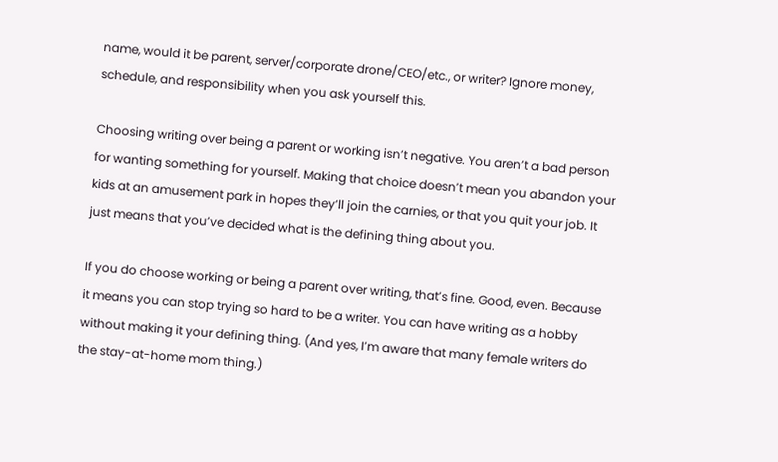name, would it be parent, server/corporate drone/CEO/etc., or writer? Ignore money, schedule, and responsibility when you ask yourself this.

Choosing writing over being a parent or working isn’t negative. You aren’t a bad person for wanting something for yourself. Making that choice doesn’t mean you abandon your kids at an amusement park in hopes they’ll join the carnies, or that you quit your job. It just means that you’ve decided what is the defining thing about you.

If you do choose working or being a parent over writing, that’s fine. Good, even. Because it means you can stop trying so hard to be a writer. You can have writing as a hobby without making it your defining thing. (And yes, I’m aware that many female writers do the stay-at-home mom thing.)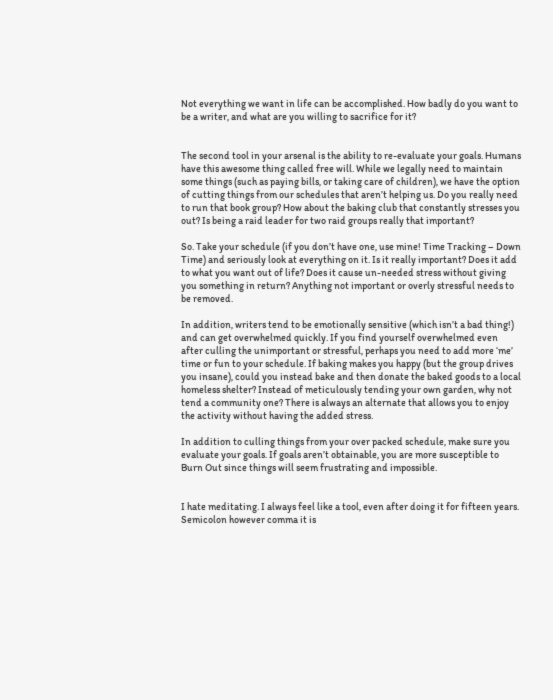Not everything we want in life can be accomplished. How badly do you want to be a writer, and what are you willing to sacrifice for it?


The second tool in your arsenal is the ability to re-evaluate your goals. Humans have this awesome thing called free will. While we legally need to maintain some things (such as paying bills, or taking care of children), we have the option of cutting things from our schedules that aren’t helping us. Do you really need to run that book group? How about the baking club that constantly stresses you out? Is being a raid leader for two raid groups really that important?

So. Take your schedule (if you don’t have one, use mine! Time Tracking – Down Time) and seriously look at everything on it. Is it really important? Does it add to what you want out of life? Does it cause un-needed stress without giving you something in return? Anything not important or overly stressful needs to be removed.

In addition, writers tend to be emotionally sensitive (which isn’t a bad thing!) and can get overwhelmed quickly. If you find yourself overwhelmed even after culling the unimportant or stressful, perhaps you need to add more ‘me’ time or fun to your schedule. If baking makes you happy (but the group drives you insane), could you instead bake and then donate the baked goods to a local homeless shelter? Instead of meticulously tending your own garden, why not tend a community one? There is always an alternate that allows you to enjoy the activity without having the added stress.

In addition to culling things from your over packed schedule, make sure you evaluate your goals. If goals aren’t obtainable, you are more susceptible to Burn Out since things will seem frustrating and impossible.


I hate meditating. I always feel like a tool, even after doing it for fifteen years. Semicolon however comma it is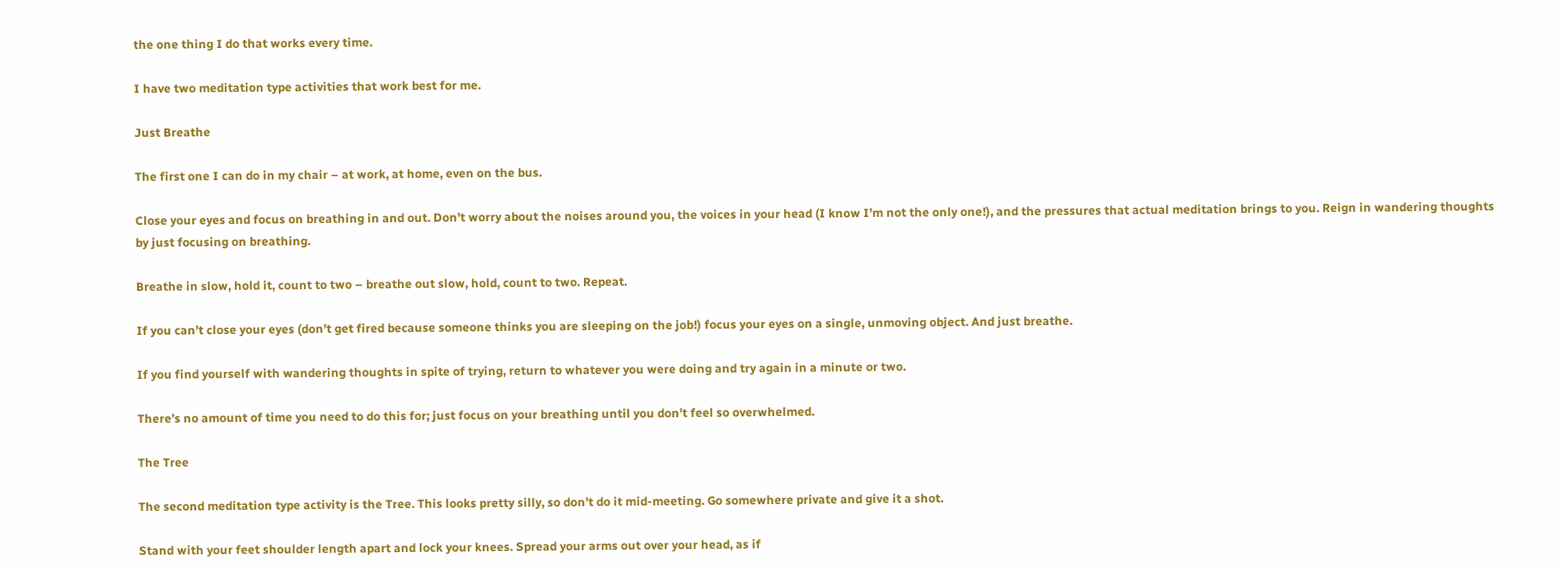the one thing I do that works every time.

I have two meditation type activities that work best for me.

Just Breathe

The first one I can do in my chair – at work, at home, even on the bus.

Close your eyes and focus on breathing in and out. Don’t worry about the noises around you, the voices in your head (I know I’m not the only one!), and the pressures that actual meditation brings to you. Reign in wandering thoughts by just focusing on breathing.

Breathe in slow, hold it, count to two – breathe out slow, hold, count to two. Repeat.

If you can’t close your eyes (don’t get fired because someone thinks you are sleeping on the job!) focus your eyes on a single, unmoving object. And just breathe.

If you find yourself with wandering thoughts in spite of trying, return to whatever you were doing and try again in a minute or two.

There’s no amount of time you need to do this for; just focus on your breathing until you don’t feel so overwhelmed.

The Tree

The second meditation type activity is the Tree. This looks pretty silly, so don’t do it mid-meeting. Go somewhere private and give it a shot.

Stand with your feet shoulder length apart and lock your knees. Spread your arms out over your head, as if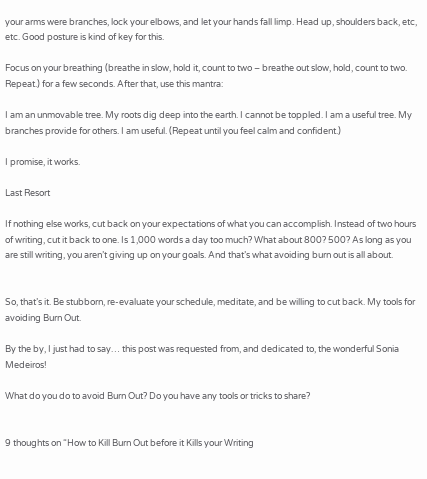your arms were branches, lock your elbows, and let your hands fall limp. Head up, shoulders back, etc, etc. Good posture is kind of key for this.

Focus on your breathing (breathe in slow, hold it, count to two – breathe out slow, hold, count to two. Repeat.) for a few seconds. After that, use this mantra:

I am an unmovable tree. My roots dig deep into the earth. I cannot be toppled. I am a useful tree. My branches provide for others. I am useful. (Repeat until you feel calm and confident.)

I promise, it works.

Last Resort

If nothing else works, cut back on your expectations of what you can accomplish. Instead of two hours of writing, cut it back to one. Is 1,000 words a day too much? What about 800? 500? As long as you are still writing, you aren’t giving up on your goals. And that’s what avoiding burn out is all about.


So, that’s it. Be stubborn, re-evaluate your schedule, meditate, and be willing to cut back. My tools for avoiding Burn Out.

By the by, I just had to say… this post was requested from, and dedicated to, the wonderful Sonia Medeiros!

What do you do to avoid Burn Out? Do you have any tools or tricks to share?


9 thoughts on “How to Kill Burn Out before it Kills your Writing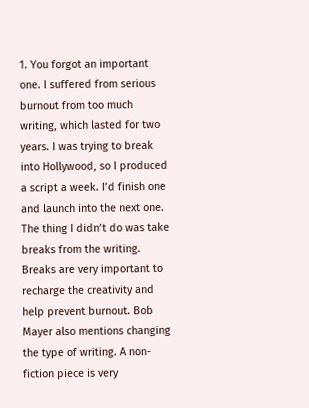1. You forgot an important one. I suffered from serious burnout from too much writing, which lasted for two years. I was trying to break into Hollywood, so I produced a script a week. I’d finish one and launch into the next one. The thing I didn’t do was take breaks from the writing. Breaks are very important to recharge the creativity and help prevent burnout. Bob Mayer also mentions changing the type of writing. A non-fiction piece is very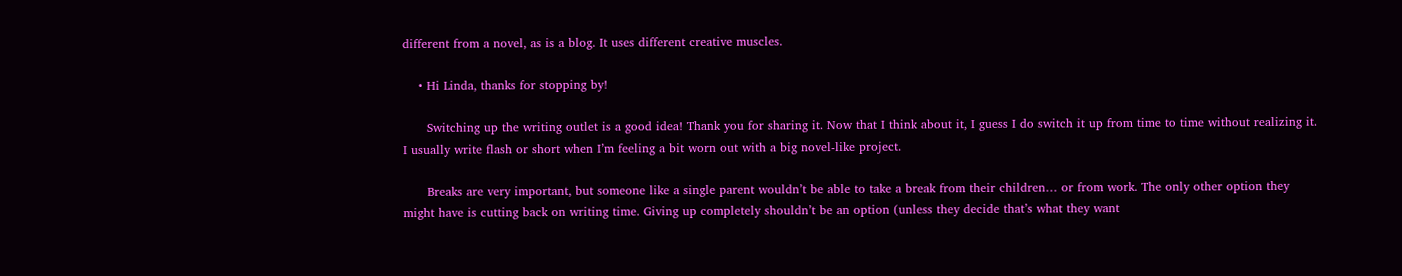different from a novel, as is a blog. It uses different creative muscles.

    • Hi Linda, thanks for stopping by!

      Switching up the writing outlet is a good idea! Thank you for sharing it. Now that I think about it, I guess I do switch it up from time to time without realizing it. I usually write flash or short when I’m feeling a bit worn out with a big novel-like project.

      Breaks are very important, but someone like a single parent wouldn’t be able to take a break from their children… or from work. The only other option they might have is cutting back on writing time. Giving up completely shouldn’t be an option (unless they decide that’s what they want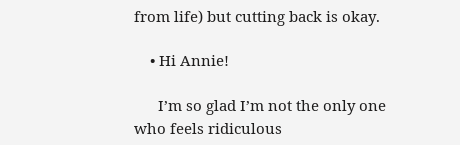from life) but cutting back is okay.

    • Hi Annie!

      I’m so glad I’m not the only one who feels ridiculous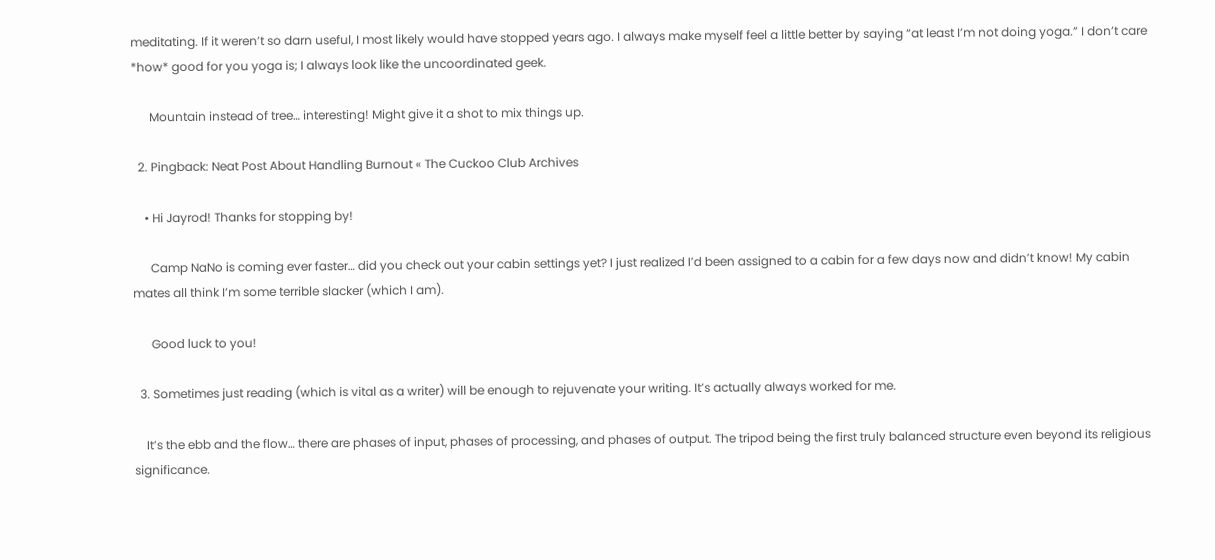meditating. If it weren’t so darn useful, I most likely would have stopped years ago. I always make myself feel a little better by saying “at least I’m not doing yoga.” I don’t care *how* good for you yoga is; I always look like the uncoordinated geek.

      Mountain instead of tree… interesting! Might give it a shot to mix things up.

  2. Pingback: Neat Post About Handling Burnout « The Cuckoo Club Archives

    • Hi Jayrod! Thanks for stopping by!

      Camp NaNo is coming ever faster… did you check out your cabin settings yet? I just realized I’d been assigned to a cabin for a few days now and didn’t know! My cabin mates all think I’m some terrible slacker (which I am).

      Good luck to you!

  3. Sometimes just reading (which is vital as a writer) will be enough to rejuvenate your writing. It’s actually always worked for me.

    It’s the ebb and the flow… there are phases of input, phases of processing, and phases of output. The tripod being the first truly balanced structure even beyond its religious significance.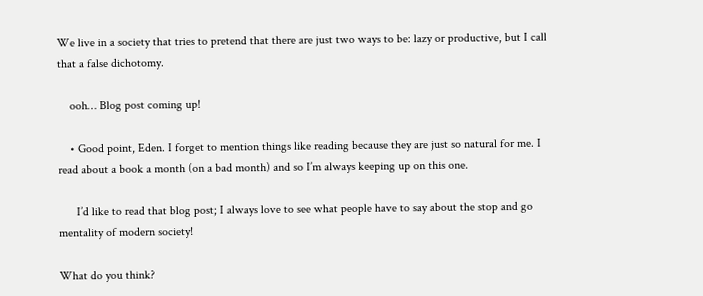We live in a society that tries to pretend that there are just two ways to be: lazy or productive, but I call that a false dichotomy.

    ooh… Blog post coming up!

    • Good point, Eden. I forget to mention things like reading because they are just so natural for me. I read about a book a month (on a bad month) and so I’m always keeping up on this one.

      I’d like to read that blog post; I always love to see what people have to say about the stop and go mentality of modern society!

What do you think?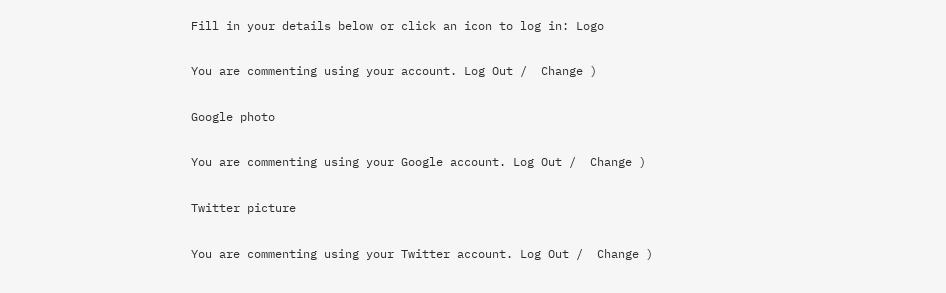Fill in your details below or click an icon to log in: Logo

You are commenting using your account. Log Out /  Change )

Google photo

You are commenting using your Google account. Log Out /  Change )

Twitter picture

You are commenting using your Twitter account. Log Out /  Change )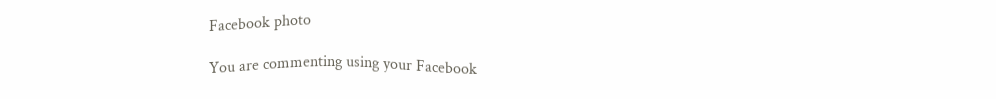Facebook photo

You are commenting using your Facebook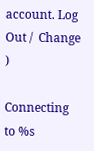account. Log Out /  Change )

Connecting to %s